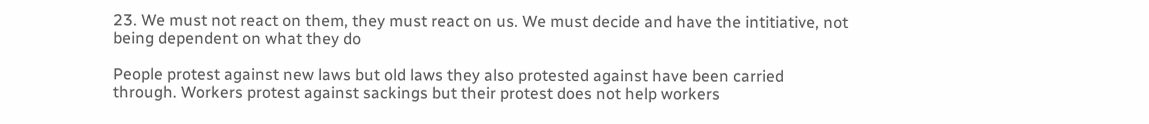23. We must not react on them, they must react on us. We must decide and have the intitiative, not being dependent on what they do

People protest against new laws but old laws they also protested against have been carried through. Workers protest against sackings but their protest does not help workers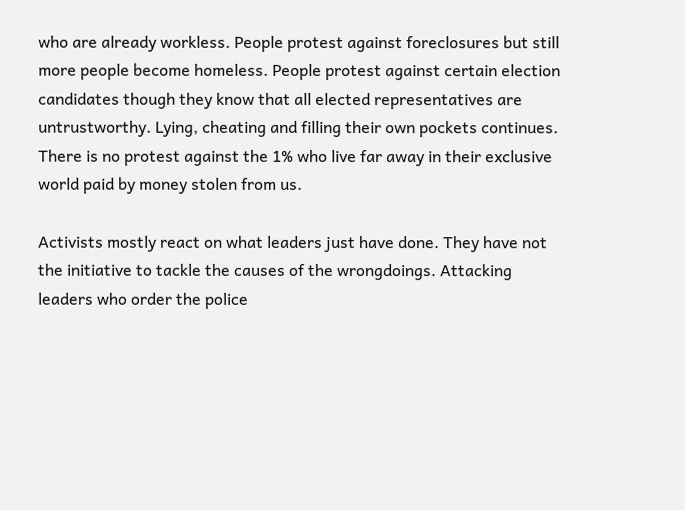who are already workless. People protest against foreclosures but still more people become homeless. People protest against certain election candidates though they know that all elected representatives are untrustworthy. Lying, cheating and filling their own pockets continues. There is no protest against the 1% who live far away in their exclusive world paid by money stolen from us.

Activists mostly react on what leaders just have done. They have not the initiative to tackle the causes of the wrongdoings. Attacking leaders who order the police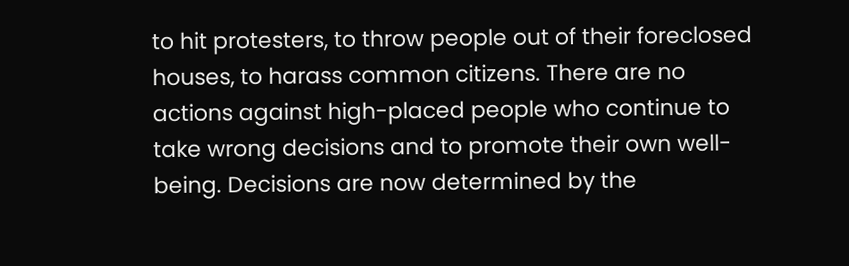to hit protesters, to throw people out of their foreclosed houses, to harass common citizens. There are no actions against high-placed people who continue to take wrong decisions and to promote their own well-being. Decisions are now determined by the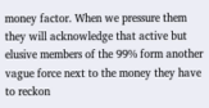money factor. When we pressure them they will acknowledge that active but elusive members of the 99% form another vague force next to the money they have to reckon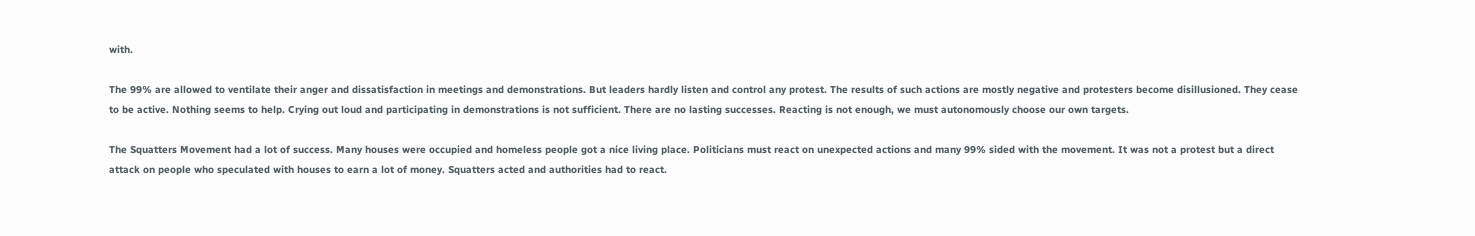with.

The 99% are allowed to ventilate their anger and dissatisfaction in meetings and demonstrations. But leaders hardly listen and control any protest. The results of such actions are mostly negative and protesters become disillusioned. They cease to be active. Nothing seems to help. Crying out loud and participating in demonstrations is not sufficient. There are no lasting successes. Reacting is not enough, we must autonomously choose our own targets.

The Squatters Movement had a lot of success. Many houses were occupied and homeless people got a nice living place. Politicians must react on unexpected actions and many 99% sided with the movement. It was not a protest but a direct attack on people who speculated with houses to earn a lot of money. Squatters acted and authorities had to react.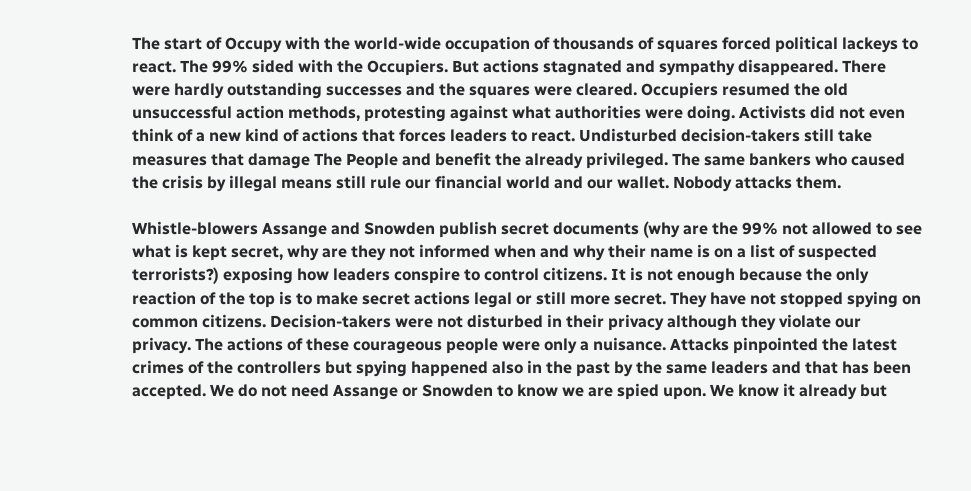The start of Occupy with the world-wide occupation of thousands of squares forced political lackeys to react. The 99% sided with the Occupiers. But actions stagnated and sympathy disappeared. There were hardly outstanding successes and the squares were cleared. Occupiers resumed the old unsuccessful action methods, protesting against what authorities were doing. Activists did not even think of a new kind of actions that forces leaders to react. Undisturbed decision-takers still take measures that damage The People and benefit the already privileged. The same bankers who caused the crisis by illegal means still rule our financial world and our wallet. Nobody attacks them.

Whistle-blowers Assange and Snowden publish secret documents (why are the 99% not allowed to see what is kept secret, why are they not informed when and why their name is on a list of suspected terrorists?) exposing how leaders conspire to control citizens. It is not enough because the only reaction of the top is to make secret actions legal or still more secret. They have not stopped spying on common citizens. Decision-takers were not disturbed in their privacy although they violate our privacy. The actions of these courageous people were only a nuisance. Attacks pinpointed the latest crimes of the controllers but spying happened also in the past by the same leaders and that has been accepted. We do not need Assange or Snowden to know we are spied upon. We know it already but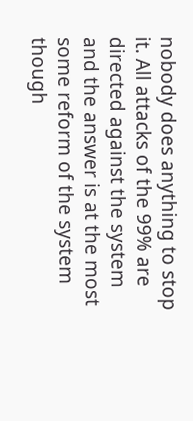nobody does anything to stop it. All attacks of the 99% are directed against the system and the answer is at the most some reform of the system though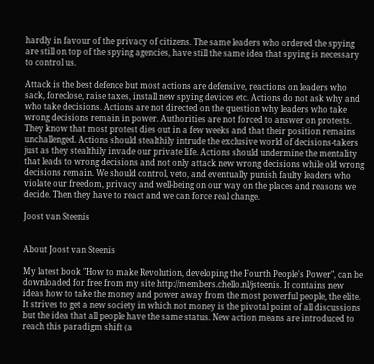hardly in favour of the privacy of citizens. The same leaders who ordered the spying are still on top of the spying agencies, have still the same idea that spying is necessary to control us.

Attack is the best defence but most actions are defensive, reactions on leaders who sack, foreclose, raise taxes, install new spying devices etc. Actions do not ask why and who take decisions. Actions are not directed on the question why leaders who take wrong decisions remain in power. Authorities are not forced to answer on protests. They know that most protest dies out in a few weeks and that their position remains unchallenged. Actions should stealthily intrude the exclusive world of decisions-takers just as they stealthily invade our private life. Actions should undermine the mentality that leads to wrong decisions and not only attack new wrong decisions while old wrong decisions remain. We should control, veto, and eventually punish faulty leaders who violate our freedom, privacy and well-being on our way on the places and reasons we decide. Then they have to react and we can force real change.

Joost van Steenis


About Joost van Steenis

My latest book "How to make Revolution, developing the Fourth People's Power", can be downloaded for free from my site http://members.chello.nl/jsteenis. It contains new ideas how to take the money and power away from the most powerful people, the elite. It strives to get a new society in which not money is the pivotal point of all discussions but the idea that all people have the same status. New action means are introduced to reach this paradigm shift (a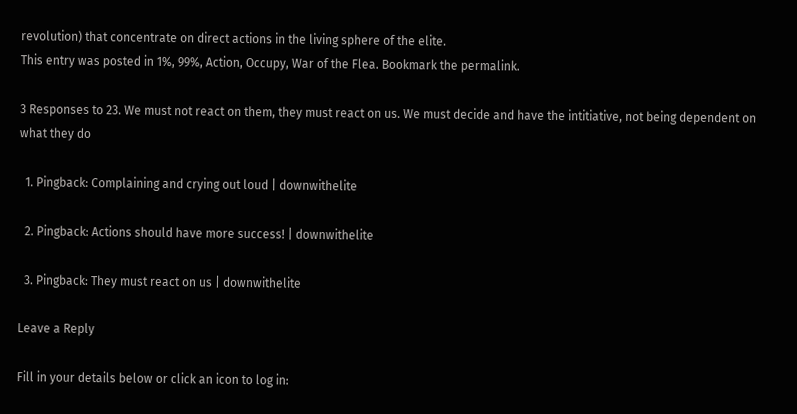revolution) that concentrate on direct actions in the living sphere of the elite.
This entry was posted in 1%, 99%, Action, Occupy, War of the Flea. Bookmark the permalink.

3 Responses to 23. We must not react on them, they must react on us. We must decide and have the intitiative, not being dependent on what they do

  1. Pingback: Complaining and crying out loud | downwithelite

  2. Pingback: Actions should have more success! | downwithelite

  3. Pingback: They must react on us | downwithelite

Leave a Reply

Fill in your details below or click an icon to log in: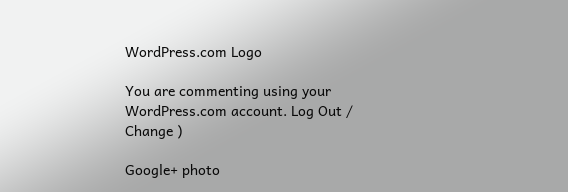WordPress.com Logo

You are commenting using your WordPress.com account. Log Out /  Change )

Google+ photo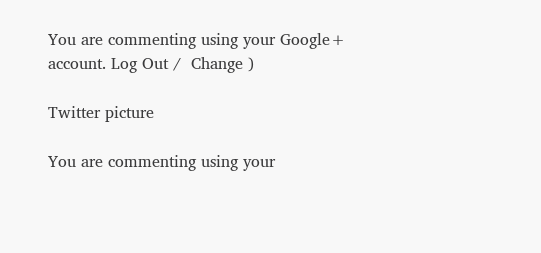You are commenting using your Google+ account. Log Out /  Change )

Twitter picture

You are commenting using your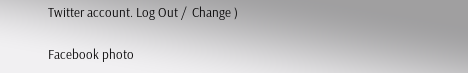Twitter account. Log Out /  Change )

Facebook photo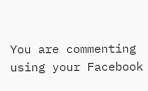You are commenting using your Facebook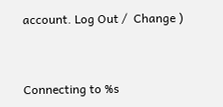account. Log Out /  Change )


Connecting to %s